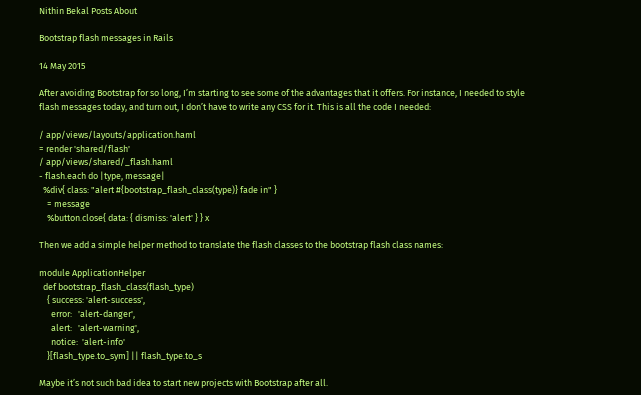Nithin Bekal Posts About

Bootstrap flash messages in Rails

14 May 2015

After avoiding Bootstrap for so long, I’m starting to see some of the advantages that it offers. For instance, I needed to style flash messages today, and turn out, I don’t have to write any CSS for it. This is all the code I needed:

/ app/views/layouts/application.haml
= render 'shared/flash'
/ app/views/shared/_flash.haml
- flash.each do |type, message|
  %div{ class: "alert #{bootstrap_flash_class(type)} fade in" }
    = message
    %button.close{ data: { dismiss: 'alert' } } x

Then we add a simple helper method to translate the flash classes to the bootstrap flash class names:

module ApplicationHelper
  def bootstrap_flash_class(flash_type)
    { success: 'alert-success',
      error:   'alert-danger',
      alert:   'alert-warning',
      notice:  'alert-info'
    }[flash_type.to_sym] || flash_type.to_s

Maybe it’s not such bad idea to start new projects with Bootstrap after all.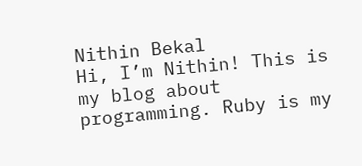Nithin Bekal
Hi, I’m Nithin! This is my blog about programming. Ruby is my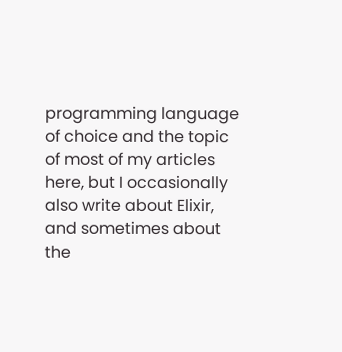programming language of choice and the topic of most of my articles here, but I occasionally also write about Elixir, and sometimes about the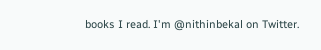books I read. I'm @nithinbekal on Twitter.